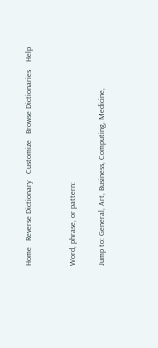Home   Reverse Dictionary   Customize   Browse Dictionaries    Help


Word, phrase, or pattern:

Jump to: General, Art, Business, Computing, Medicine,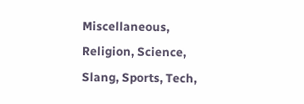Miscellaneous, Religion, Science, Slang, Sports, Tech,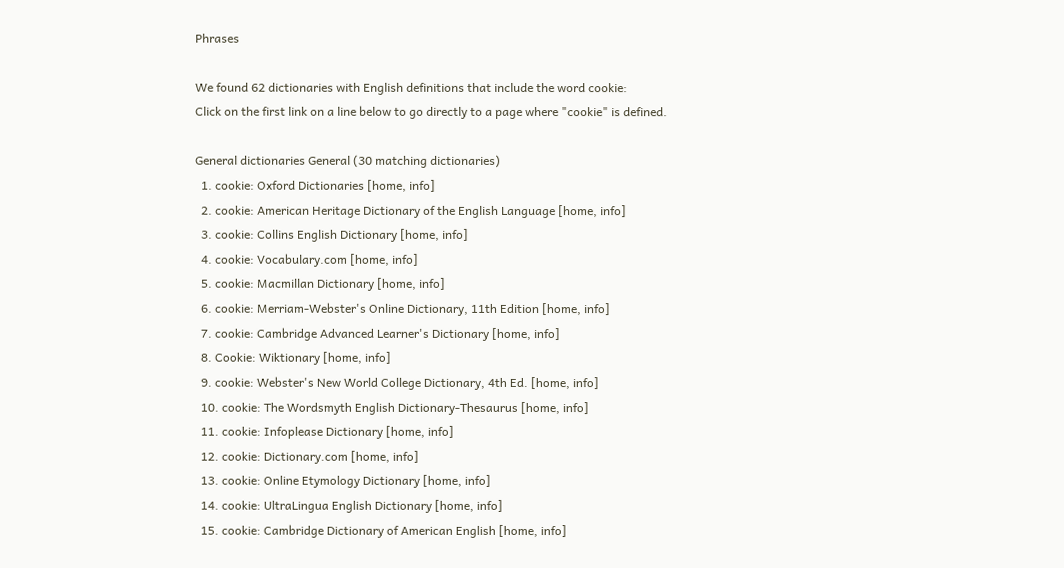Phrases

We found 62 dictionaries with English definitions that include the word cookie:
Click on the first link on a line below to go directly to a page where "cookie" is defined.

General dictionaries General (30 matching dictionaries)
  1. cookie: Oxford Dictionaries [home, info]
  2. cookie: American Heritage Dictionary of the English Language [home, info]
  3. cookie: Collins English Dictionary [home, info]
  4. cookie: Vocabulary.com [home, info]
  5. cookie: Macmillan Dictionary [home, info]
  6. cookie: Merriam-Webster's Online Dictionary, 11th Edition [home, info]
  7. cookie: Cambridge Advanced Learner's Dictionary [home, info]
  8. Cookie: Wiktionary [home, info]
  9. cookie: Webster's New World College Dictionary, 4th Ed. [home, info]
  10. cookie: The Wordsmyth English Dictionary-Thesaurus [home, info]
  11. cookie: Infoplease Dictionary [home, info]
  12. cookie: Dictionary.com [home, info]
  13. cookie: Online Etymology Dictionary [home, info]
  14. cookie: UltraLingua English Dictionary [home, info]
  15. cookie: Cambridge Dictionary of American English [home, info]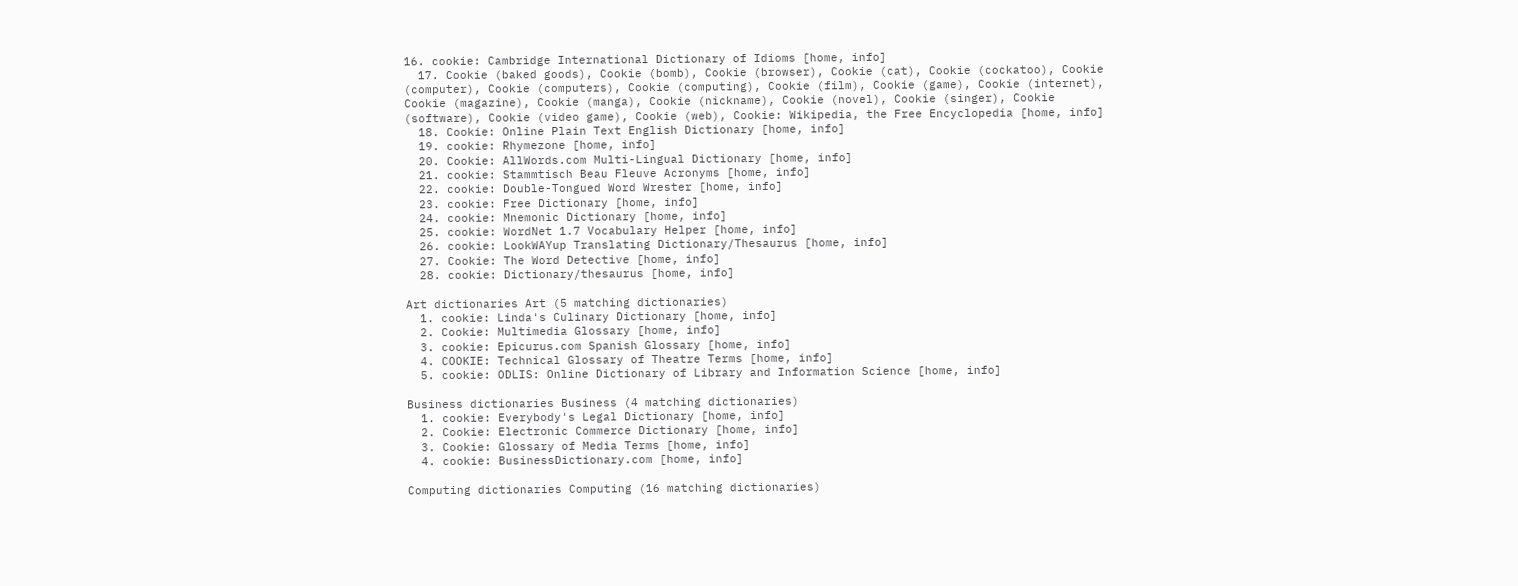16. cookie: Cambridge International Dictionary of Idioms [home, info]
  17. Cookie (baked goods), Cookie (bomb), Cookie (browser), Cookie (cat), Cookie (cockatoo), Cookie (computer), Cookie (computers), Cookie (computing), Cookie (film), Cookie (game), Cookie (internet), Cookie (magazine), Cookie (manga), Cookie (nickname), Cookie (novel), Cookie (singer), Cookie (software), Cookie (video game), Cookie (web), Cookie: Wikipedia, the Free Encyclopedia [home, info]
  18. Cookie: Online Plain Text English Dictionary [home, info]
  19. cookie: Rhymezone [home, info]
  20. Cookie: AllWords.com Multi-Lingual Dictionary [home, info]
  21. cookie: Stammtisch Beau Fleuve Acronyms [home, info]
  22. cookie: Double-Tongued Word Wrester [home, info]
  23. cookie: Free Dictionary [home, info]
  24. cookie: Mnemonic Dictionary [home, info]
  25. cookie: WordNet 1.7 Vocabulary Helper [home, info]
  26. cookie: LookWAYup Translating Dictionary/Thesaurus [home, info]
  27. Cookie: The Word Detective [home, info]
  28. cookie: Dictionary/thesaurus [home, info]

Art dictionaries Art (5 matching dictionaries)
  1. cookie: Linda's Culinary Dictionary [home, info]
  2. Cookie: Multimedia Glossary [home, info]
  3. cookie: Epicurus.com Spanish Glossary [home, info]
  4. COOKIE: Technical Glossary of Theatre Terms [home, info]
  5. cookie: ODLIS: Online Dictionary of Library and Information Science [home, info]

Business dictionaries Business (4 matching dictionaries)
  1. cookie: Everybody's Legal Dictionary [home, info]
  2. Cookie: Electronic Commerce Dictionary [home, info]
  3. Cookie: Glossary of Media Terms [home, info]
  4. cookie: BusinessDictionary.com [home, info]

Computing dictionaries Computing (16 matching dictionaries)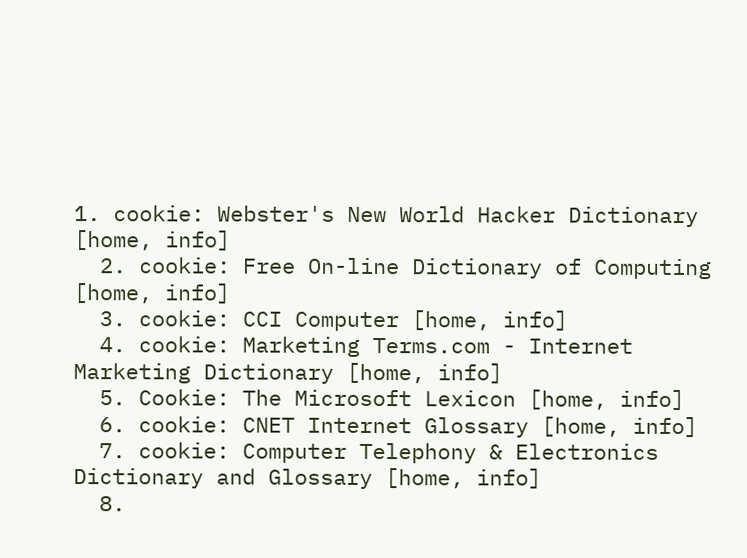1. cookie: Webster's New World Hacker Dictionary [home, info]
  2. cookie: Free On-line Dictionary of Computing [home, info]
  3. cookie: CCI Computer [home, info]
  4. cookie: Marketing Terms.com - Internet Marketing Dictionary [home, info]
  5. Cookie: The Microsoft Lexicon [home, info]
  6. cookie: CNET Internet Glossary [home, info]
  7. cookie: Computer Telephony & Electronics Dictionary and Glossary [home, info]
  8.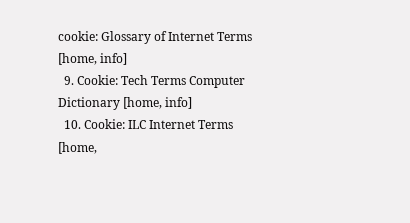cookie: Glossary of Internet Terms [home, info]
  9. Cookie: Tech Terms Computer Dictionary [home, info]
  10. Cookie: ILC Internet Terms [home,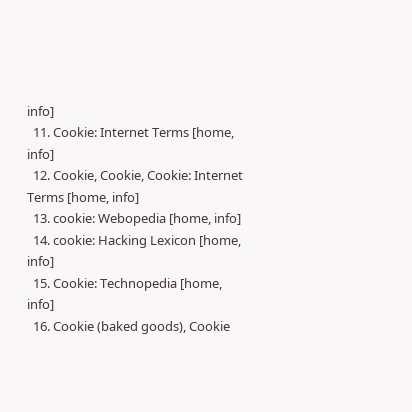info]
  11. Cookie: Internet Terms [home, info]
  12. Cookie, Cookie, Cookie: Internet Terms [home, info]
  13. cookie: Webopedia [home, info]
  14. cookie: Hacking Lexicon [home, info]
  15. Cookie: Technopedia [home, info]
  16. Cookie (baked goods), Cookie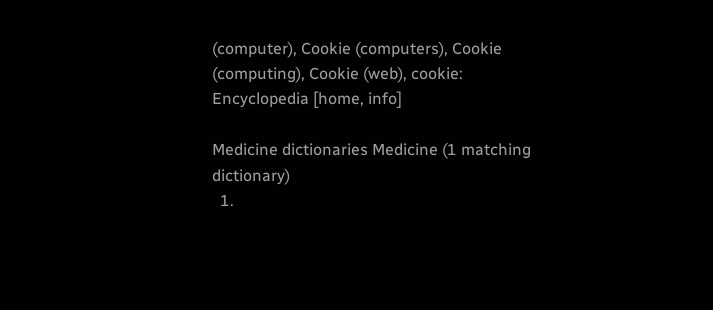(computer), Cookie (computers), Cookie (computing), Cookie (web), cookie: Encyclopedia [home, info]

Medicine dictionaries Medicine (1 matching dictionary)
  1.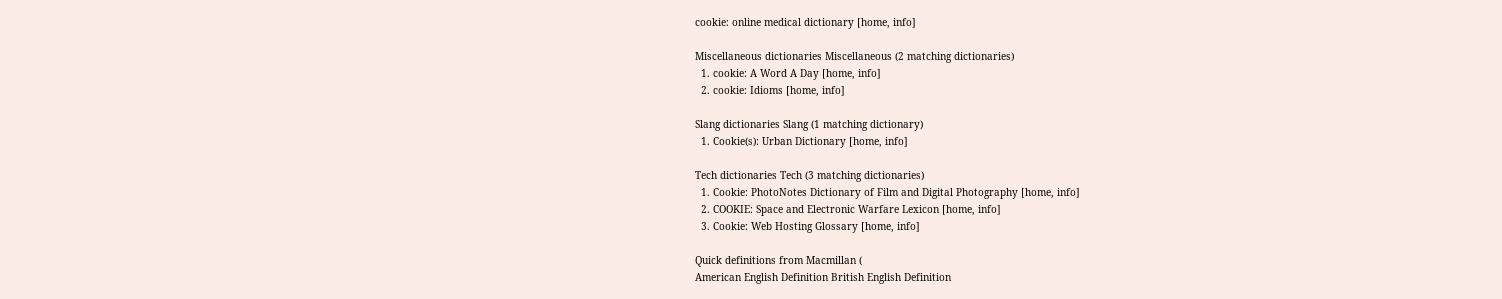cookie: online medical dictionary [home, info]

Miscellaneous dictionaries Miscellaneous (2 matching dictionaries)
  1. cookie: A Word A Day [home, info]
  2. cookie: Idioms [home, info]

Slang dictionaries Slang (1 matching dictionary)
  1. Cookie(s): Urban Dictionary [home, info]

Tech dictionaries Tech (3 matching dictionaries)
  1. Cookie: PhotoNotes Dictionary of Film and Digital Photography [home, info]
  2. COOKIE: Space and Electronic Warfare Lexicon [home, info]
  3. Cookie: Web Hosting Glossary [home, info]

Quick definitions from Macmillan (
American English Definition British English Definition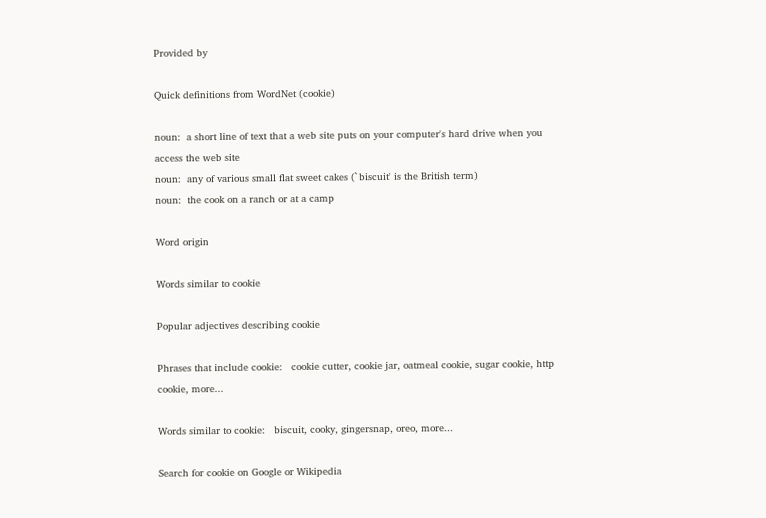Provided by

Quick definitions from WordNet (cookie)

noun:  a short line of text that a web site puts on your computer's hard drive when you access the web site
noun:  any of various small flat sweet cakes (`biscuit' is the British term)
noun:  the cook on a ranch or at a camp

Word origin

Words similar to cookie

Popular adjectives describing cookie

Phrases that include cookie:   cookie cutter, cookie jar, oatmeal cookie, sugar cookie, http cookie, more...

Words similar to cookie:   biscuit, cooky, gingersnap, oreo, more...

Search for cookie on Google or Wikipedia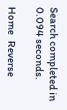Search completed in 0.094 seconds.

Home   Reverse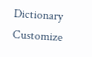Dictionary   Customize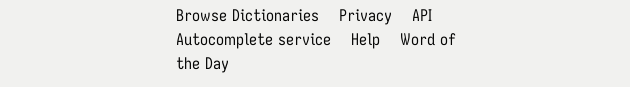Browse Dictionaries    Privacy    API    Autocomplete service    Help    Word of the Day